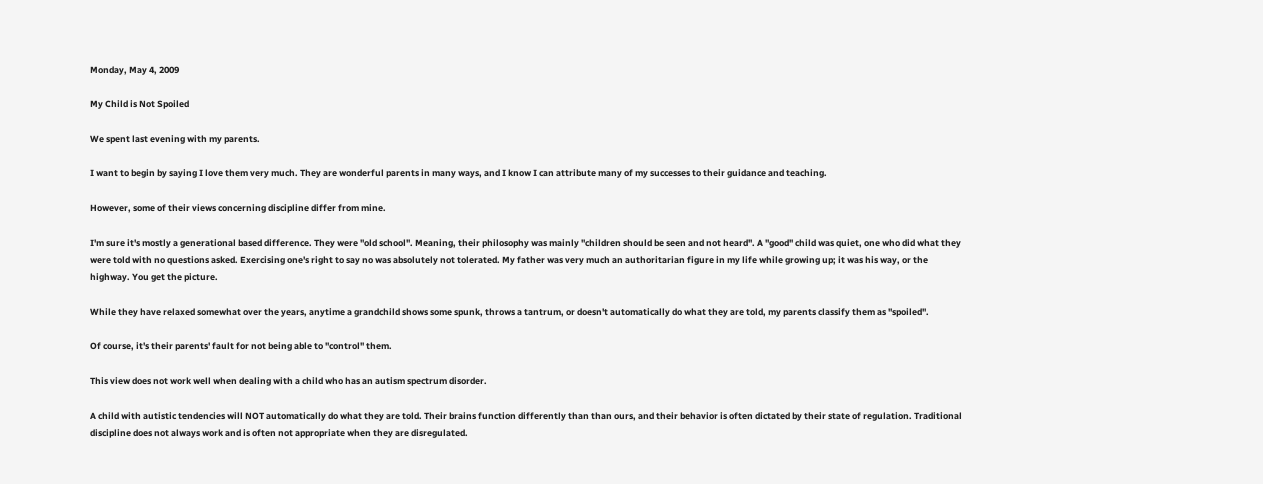Monday, May 4, 2009

My Child is Not Spoiled

We spent last evening with my parents.

I want to begin by saying I love them very much. They are wonderful parents in many ways, and I know I can attribute many of my successes to their guidance and teaching.

However, some of their views concerning discipline differ from mine.

I'm sure it's mostly a generational based difference. They were "old school". Meaning, their philosophy was mainly "children should be seen and not heard". A "good" child was quiet, one who did what they were told with no questions asked. Exercising one's right to say no was absolutely not tolerated. My father was very much an authoritarian figure in my life while growing up; it was his way, or the highway. You get the picture.

While they have relaxed somewhat over the years, anytime a grandchild shows some spunk, throws a tantrum, or doesn't automatically do what they are told, my parents classify them as "spoiled".

Of course, it's their parents' fault for not being able to "control" them.

This view does not work well when dealing with a child who has an autism spectrum disorder.

A child with autistic tendencies will NOT automatically do what they are told. Their brains function differently than than ours, and their behavior is often dictated by their state of regulation. Traditional discipline does not always work and is often not appropriate when they are disregulated.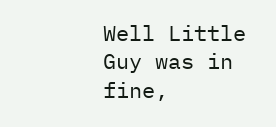Well Little Guy was in fine,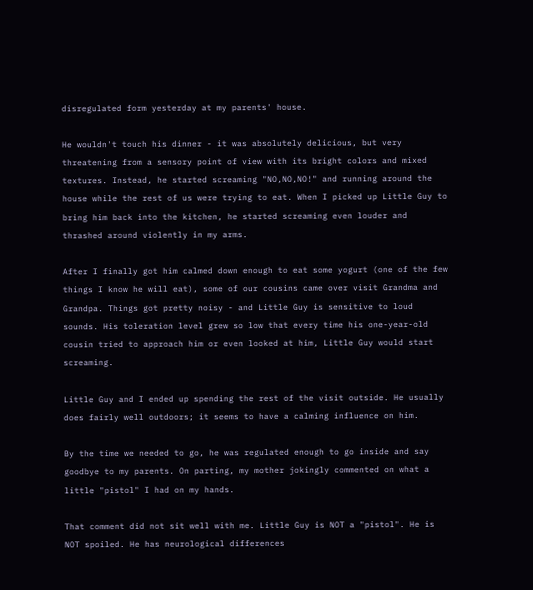disregulated form yesterday at my parents' house.

He wouldn't touch his dinner - it was absolutely delicious, but very threatening from a sensory point of view with its bright colors and mixed textures. Instead, he started screaming "NO,NO,NO!" and running around the house while the rest of us were trying to eat. When I picked up Little Guy to bring him back into the kitchen, he started screaming even louder and thrashed around violently in my arms.

After I finally got him calmed down enough to eat some yogurt (one of the few things I know he will eat), some of our cousins came over visit Grandma and Grandpa. Things got pretty noisy - and Little Guy is sensitive to loud sounds. His toleration level grew so low that every time his one-year-old cousin tried to approach him or even looked at him, Little Guy would start screaming.

Little Guy and I ended up spending the rest of the visit outside. He usually does fairly well outdoors; it seems to have a calming influence on him.

By the time we needed to go, he was regulated enough to go inside and say goodbye to my parents. On parting, my mother jokingly commented on what a little "pistol" I had on my hands.

That comment did not sit well with me. Little Guy is NOT a "pistol". He is NOT spoiled. He has neurological differences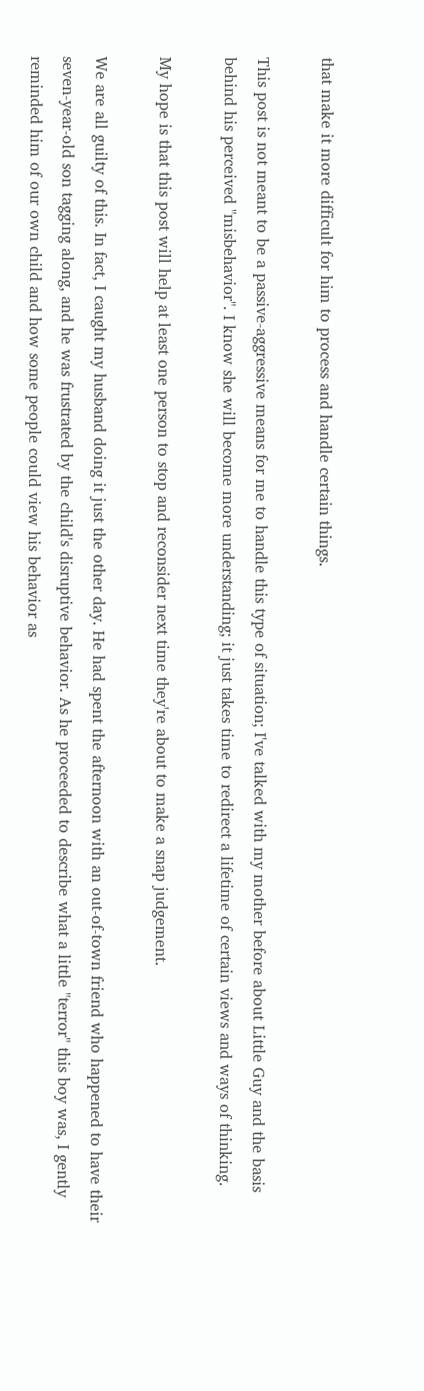that make it more difficult for him to process and handle certain things.

This post is not meant to be a passive-aggressive means for me to handle this type of situation; I've talked with my mother before about Little Guy and the basis behind his perceived "misbehavior". I know she will become more understanding; it just takes time to redirect a lifetime of certain views and ways of thinking.

My hope is that this post will help at least one person to stop and reconsider next time they're about to make a snap judgement.

We are all guilty of this. In fact, I caught my husband doing it just the other day. He had spent the afternoon with an out-of-town friend who happened to have their seven-year-old son tagging along, and he was frustrated by the child's disruptive behavior. As he proceeded to describe what a little "terror" this boy was, I gently reminded him of our own child and how some people could view his behavior as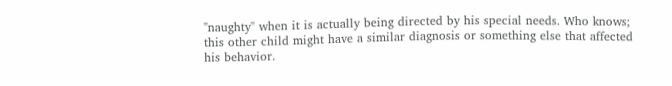"naughty" when it is actually being directed by his special needs. Who knows; this other child might have a similar diagnosis or something else that affected his behavior.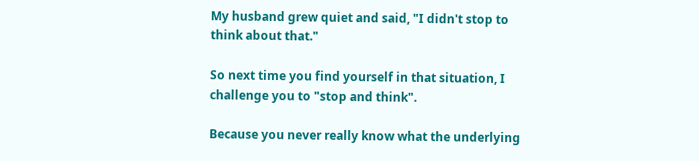My husband grew quiet and said, "I didn't stop to think about that."

So next time you find yourself in that situation, I challenge you to "stop and think".

Because you never really know what the underlying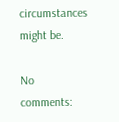circumstances might be.

No comments: